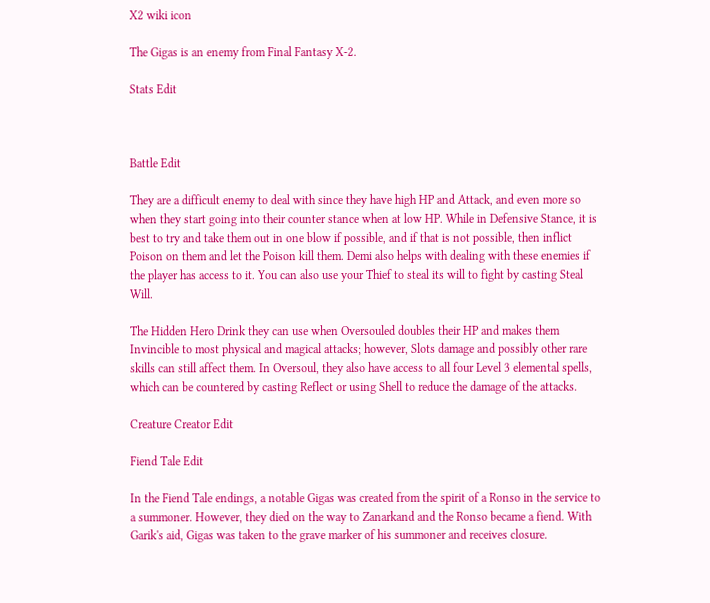X2 wiki icon

The Gigas is an enemy from Final Fantasy X-2.

Stats Edit



Battle Edit

They are a difficult enemy to deal with since they have high HP and Attack, and even more so when they start going into their counter stance when at low HP. While in Defensive Stance, it is best to try and take them out in one blow if possible, and if that is not possible, then inflict Poison on them and let the Poison kill them. Demi also helps with dealing with these enemies if the player has access to it. You can also use your Thief to steal its will to fight by casting Steal Will.

The Hidden Hero Drink they can use when Oversouled doubles their HP and makes them Invincible to most physical and magical attacks; however, Slots damage and possibly other rare skills can still affect them. In Oversoul, they also have access to all four Level 3 elemental spells, which can be countered by casting Reflect or using Shell to reduce the damage of the attacks.

Creature Creator Edit

Fiend Tale Edit

In the Fiend Tale endings, a notable Gigas was created from the spirit of a Ronso in the service to a summoner. However, they died on the way to Zanarkand and the Ronso became a fiend. With Garik's aid, Gigas was taken to the grave marker of his summoner and receives closure.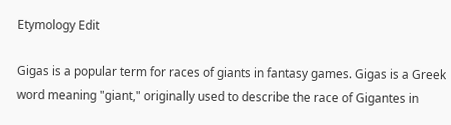Etymology Edit

Gigas is a popular term for races of giants in fantasy games. Gigas is a Greek word meaning "giant," originally used to describe the race of Gigantes in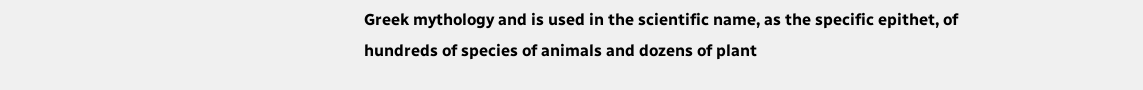Greek mythology and is used in the scientific name, as the specific epithet, of hundreds of species of animals and dozens of plant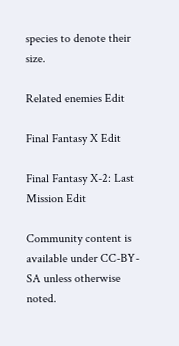species to denote their size.

Related enemies Edit

Final Fantasy X Edit

Final Fantasy X-2: Last Mission Edit

Community content is available under CC-BY-SA unless otherwise noted.